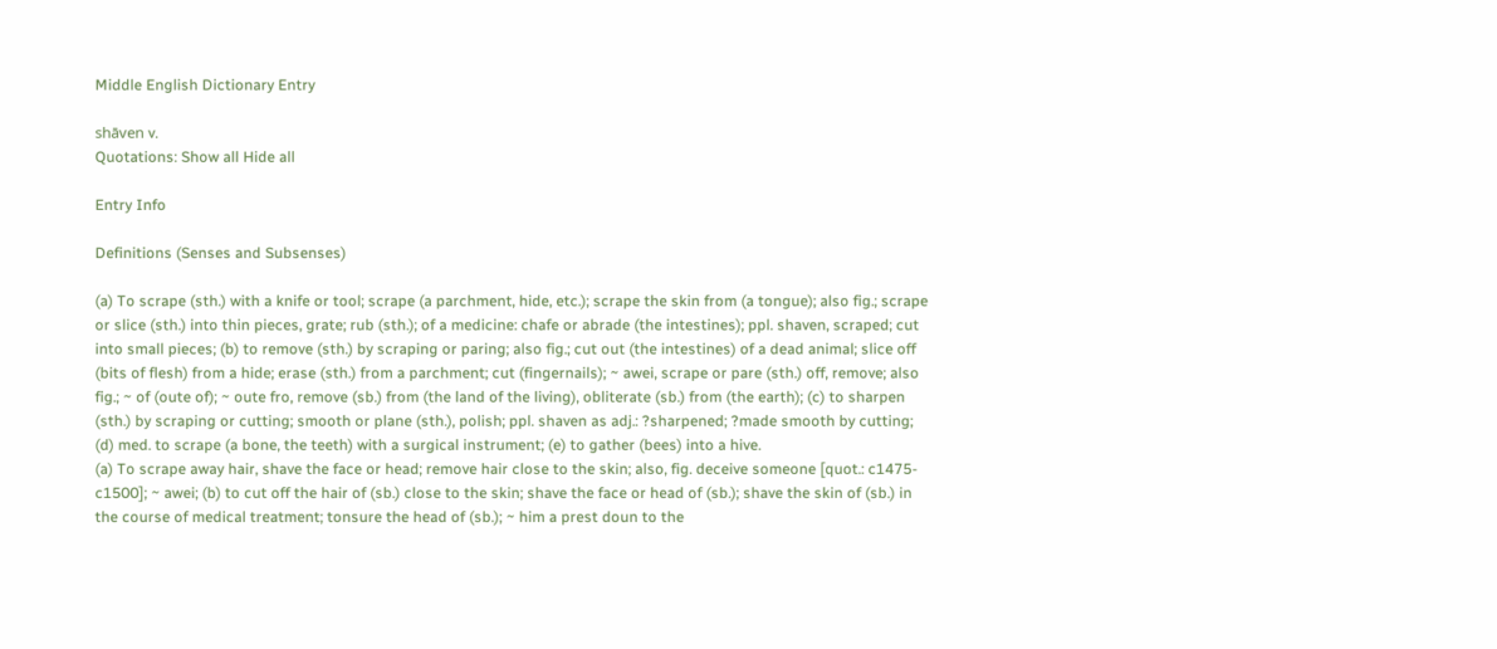Middle English Dictionary Entry

shāven v.
Quotations: Show all Hide all

Entry Info

Definitions (Senses and Subsenses)

(a) To scrape (sth.) with a knife or tool; scrape (a parchment, hide, etc.); scrape the skin from (a tongue); also fig.; scrape or slice (sth.) into thin pieces, grate; rub (sth.); of a medicine: chafe or abrade (the intestines); ppl. shaven, scraped; cut into small pieces; (b) to remove (sth.) by scraping or paring; also fig.; cut out (the intestines) of a dead animal; slice off (bits of flesh) from a hide; erase (sth.) from a parchment; cut (fingernails); ~ awei, scrape or pare (sth.) off, remove; also fig.; ~ of (oute of); ~ oute fro, remove (sb.) from (the land of the living), obliterate (sb.) from (the earth); (c) to sharpen (sth.) by scraping or cutting; smooth or plane (sth.), polish; ppl. shaven as adj.: ?sharpened; ?made smooth by cutting; (d) med. to scrape (a bone, the teeth) with a surgical instrument; (e) to gather (bees) into a hive.
(a) To scrape away hair, shave the face or head; remove hair close to the skin; also, fig. deceive someone [quot.: c1475-c1500]; ~ awei; (b) to cut off the hair of (sb.) close to the skin; shave the face or head of (sb.); shave the skin of (sb.) in the course of medical treatment; tonsure the head of (sb.); ~ him a prest doun to the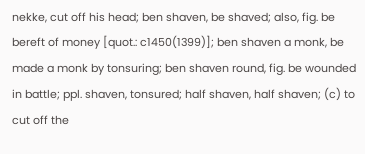nekke, cut off his head; ben shaven, be shaved; also, fig. be bereft of money [quot.: c1450(1399)]; ben shaven a monk, be made a monk by tonsuring; ben shaven round, fig. be wounded in battle; ppl. shaven, tonsured; half shaven, half shaven; (c) to cut off the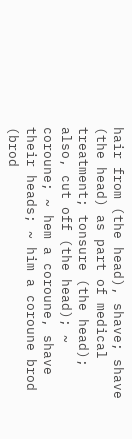hair from (the head), shave; shave (the head) as part of medical treatment; tonsure (the head); also, cut off (the head); ~ coroune; ~ hem a coroune, shave their heads; ~ him a coroune brod (brod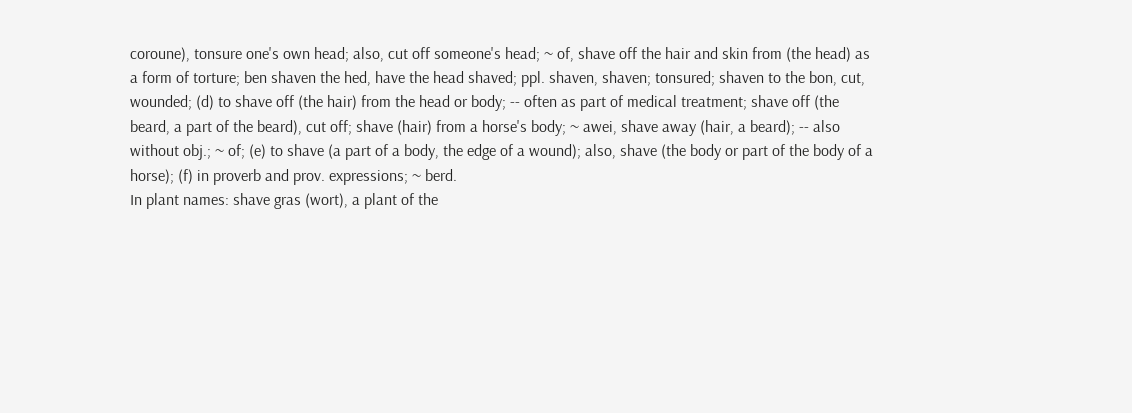coroune), tonsure one's own head; also, cut off someone's head; ~ of, shave off the hair and skin from (the head) as a form of torture; ben shaven the hed, have the head shaved; ppl. shaven, shaven; tonsured; shaven to the bon, cut, wounded; (d) to shave off (the hair) from the head or body; -- often as part of medical treatment; shave off (the beard, a part of the beard), cut off; shave (hair) from a horse's body; ~ awei, shave away (hair, a beard); -- also without obj.; ~ of; (e) to shave (a part of a body, the edge of a wound); also, shave (the body or part of the body of a horse); (f) in proverb and prov. expressions; ~ berd.
In plant names: shave gras (wort), a plant of the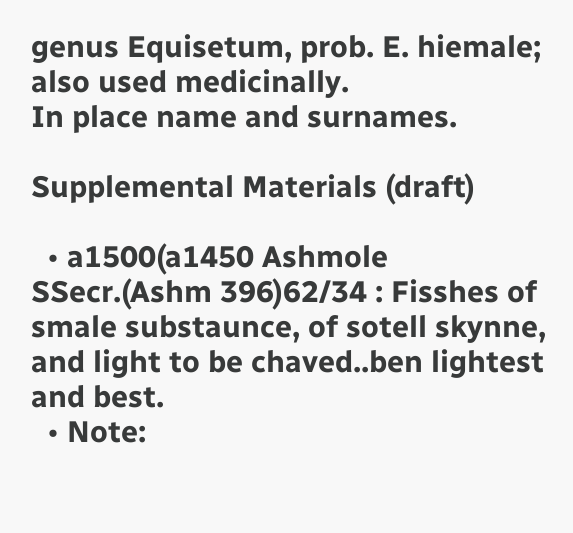genus Equisetum, prob. E. hiemale; also used medicinally.
In place name and surnames.

Supplemental Materials (draft)

  • a1500(a1450 Ashmole SSecr.(Ashm 396)62/34 : Fisshes of smale substaunce, of sotell skynne, and light to be chaved..ben lightest and best.
  • Note: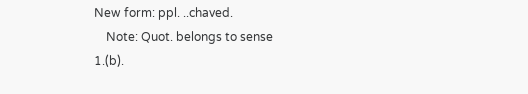New form: ppl. ..chaved.
    Note: Quot. belongs to sense 1.(b).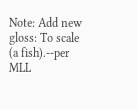Note: Add new gloss: To scale (a fish).--per MLL